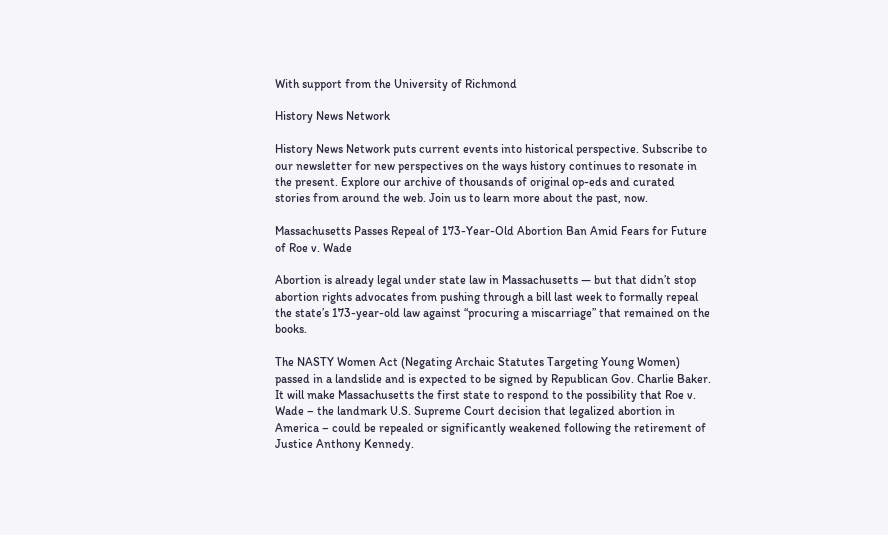With support from the University of Richmond

History News Network

History News Network puts current events into historical perspective. Subscribe to our newsletter for new perspectives on the ways history continues to resonate in the present. Explore our archive of thousands of original op-eds and curated stories from around the web. Join us to learn more about the past, now.

Massachusetts Passes Repeal of 173-Year-Old Abortion Ban Amid Fears for Future of Roe v. Wade

Abortion is already legal under state law in Massachusetts — but that didn’t stop abortion rights advocates from pushing through a bill last week to formally repeal the state’s 173-year-old law against “procuring a miscarriage” that remained on the books.

The NASTY Women Act (Negating Archaic Statutes Targeting Young Women) passed in a landslide and is expected to be signed by Republican Gov. Charlie Baker. It will make Massachusetts the first state to respond to the possibility that Roe v. Wade – the landmark U.S. Supreme Court decision that legalized abortion in America – could be repealed or significantly weakened following the retirement of Justice Anthony Kennedy.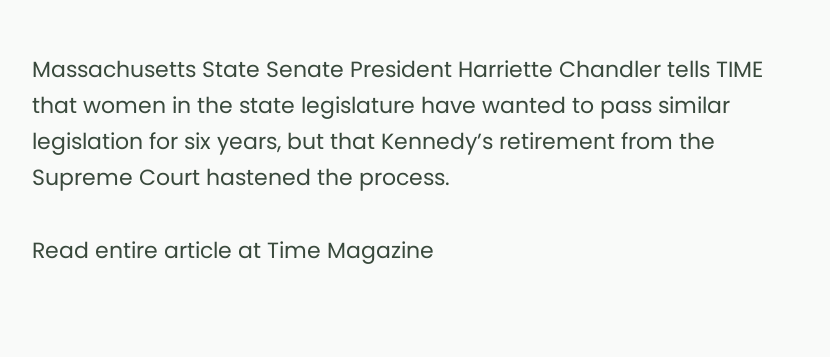Massachusetts State Senate President Harriette Chandler tells TIME that women in the state legislature have wanted to pass similar legislation for six years, but that Kennedy’s retirement from the Supreme Court hastened the process.

Read entire article at Time Magazine